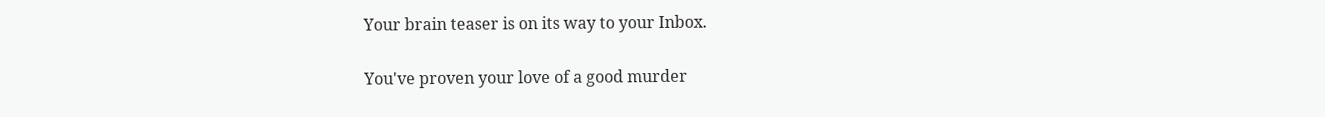Your brain teaser is on its way to your Inbox.

You've proven your love of a good murder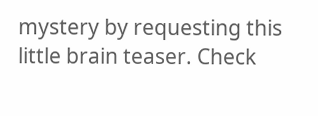mystery by requesting this little brain teaser. Check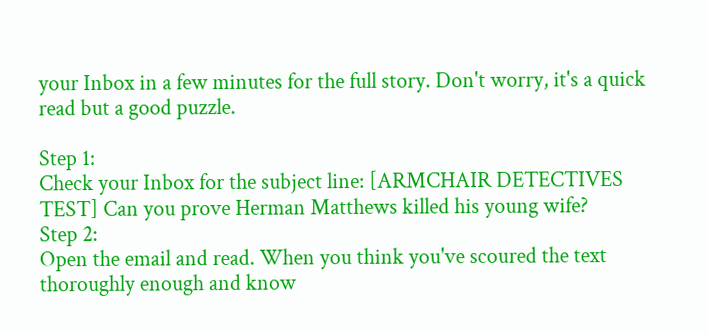your Inbox in a few minutes for the full story. Don't worry, it's a quick read but a good puzzle.

Step 1:
Check your Inbox for the subject line: [ARMCHAIR DETECTIVES TEST] Can you prove Herman Matthews killed his young wife?
Step 2:
Open the email and read. When you think you've scoured the text thoroughly enough and know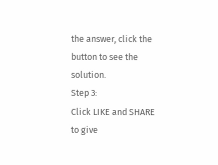the answer, click the button to see the solution.
Step 3:
Click LIKE and SHARE to give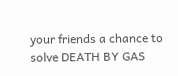your friends a chance to solve DEATH BY GAS